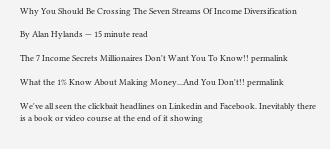Why You Should Be Crossing The Seven Streams Of Income Diversification

By Alan Hylands — 15 minute read

The 7 Income Secrets Millionaires Don't Want You To Know!! permalink

What the 1% Know About Making Money...And You Don't!! permalink

We've all seen the clickbait headlines on Linkedin and Facebook. Inevitably there is a book or video course at the end of it showing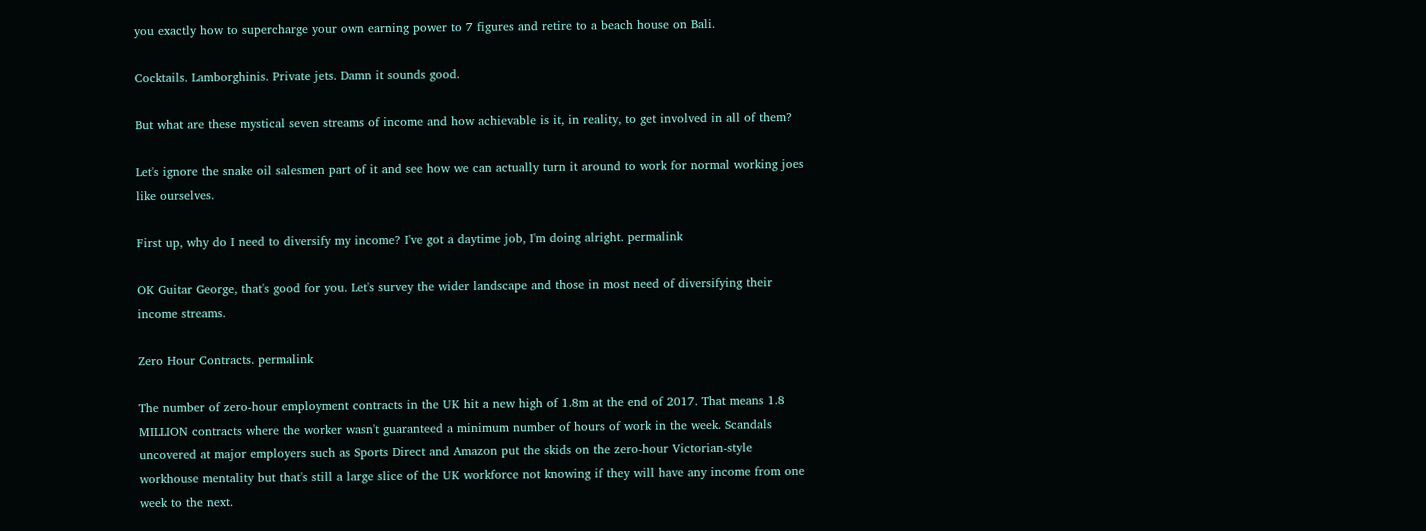you exactly how to supercharge your own earning power to 7 figures and retire to a beach house on Bali.

Cocktails. Lamborghinis. Private jets. Damn it sounds good.

But what are these mystical seven streams of income and how achievable is it, in reality, to get involved in all of them?

Let's ignore the snake oil salesmen part of it and see how we can actually turn it around to work for normal working joes like ourselves.

First up, why do I need to diversify my income? I've got a daytime job, I'm doing alright. permalink

OK Guitar George, that's good for you. Let's survey the wider landscape and those in most need of diversifying their income streams.

Zero Hour Contracts. permalink

The number of zero-hour employment contracts in the UK hit a new high of 1.8m at the end of 2017. That means 1.8 MILLION contracts where the worker wasn't guaranteed a minimum number of hours of work in the week. Scandals uncovered at major employers such as Sports Direct and Amazon put the skids on the zero-hour Victorian-style workhouse mentality but that's still a large slice of the UK workforce not knowing if they will have any income from one week to the next.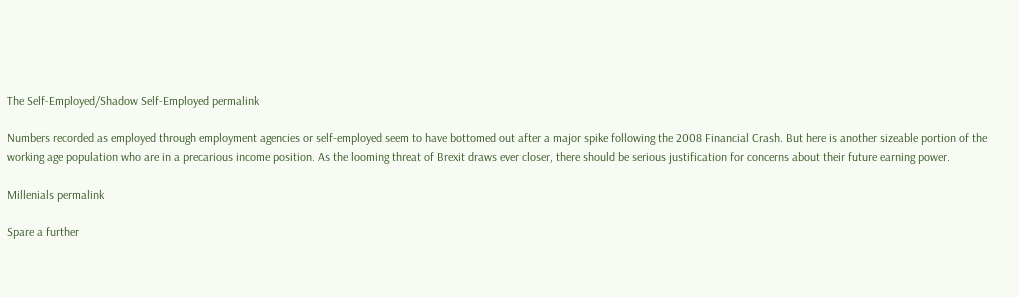The Self-Employed/Shadow Self-Employed permalink

Numbers recorded as employed through employment agencies or self-employed seem to have bottomed out after a major spike following the 2008 Financial Crash. But here is another sizeable portion of the working age population who are in a precarious income position. As the looming threat of Brexit draws ever closer, there should be serious justification for concerns about their future earning power.

Millenials permalink

Spare a further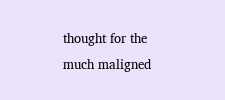thought for the much maligned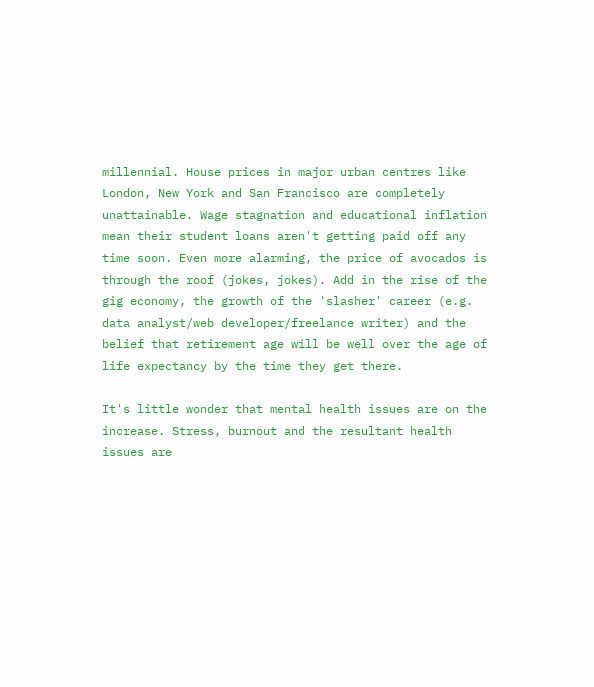millennial. House prices in major urban centres like London, New York and San Francisco are completely unattainable. Wage stagnation and educational inflation mean their student loans aren't getting paid off any time soon. Even more alarming, the price of avocados is through the roof (jokes, jokes). Add in the rise of the gig economy, the growth of the 'slasher' career (e.g. data analyst/web developer/freelance writer) and the belief that retirement age will be well over the age of life expectancy by the time they get there.

It's little wonder that mental health issues are on the increase. Stress, burnout and the resultant health issues are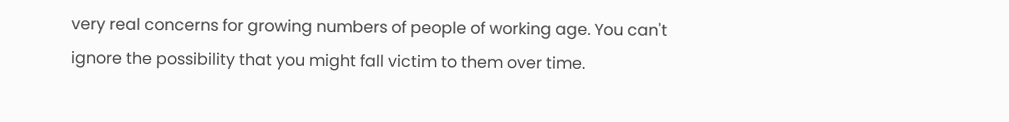very real concerns for growing numbers of people of working age. You can't ignore the possibility that you might fall victim to them over time.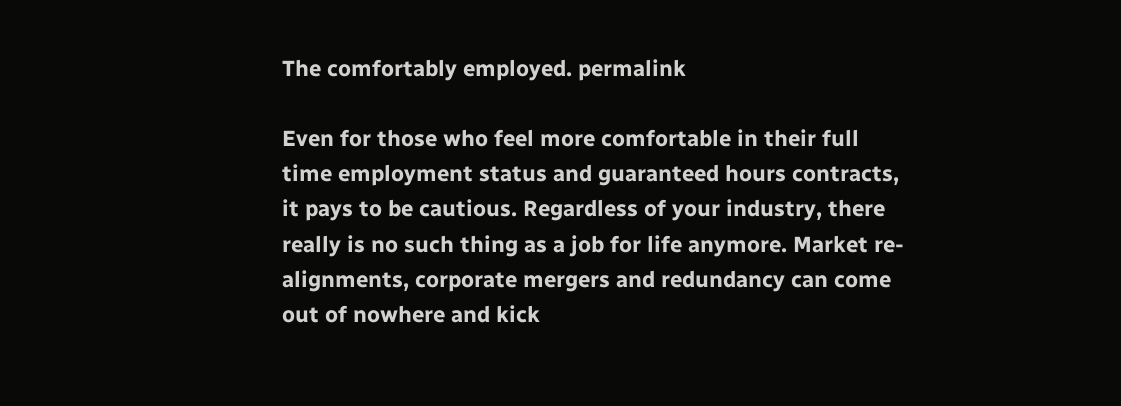The comfortably employed. permalink

Even for those who feel more comfortable in their full time employment status and guaranteed hours contracts, it pays to be cautious. Regardless of your industry, there really is no such thing as a job for life anymore. Market re-alignments, corporate mergers and redundancy can come out of nowhere and kick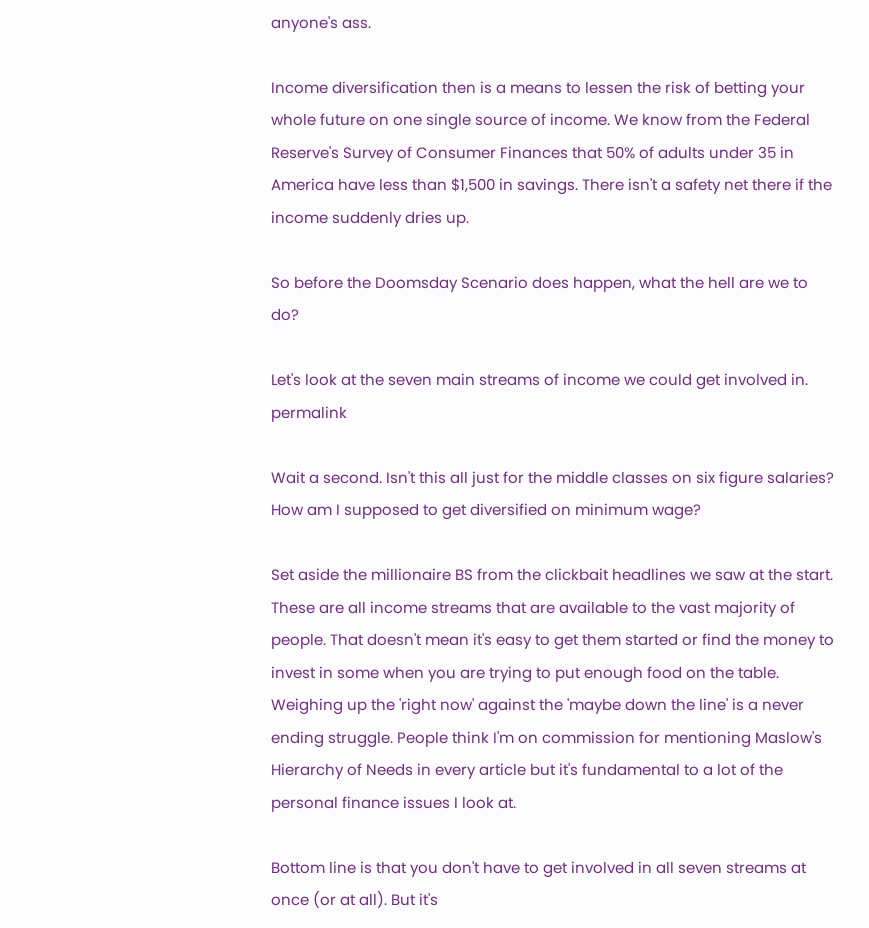anyone's ass.

Income diversification then is a means to lessen the risk of betting your whole future on one single source of income. We know from the Federal Reserve's Survey of Consumer Finances that 50% of adults under 35 in America have less than $1,500 in savings. There isn't a safety net there if the income suddenly dries up.

So before the Doomsday Scenario does happen, what the hell are we to do?

Let's look at the seven main streams of income we could get involved in. permalink

Wait a second. Isn't this all just for the middle classes on six figure salaries? How am I supposed to get diversified on minimum wage?

Set aside the millionaire BS from the clickbait headlines we saw at the start. These are all income streams that are available to the vast majority of people. That doesn't mean it's easy to get them started or find the money to invest in some when you are trying to put enough food on the table. Weighing up the 'right now' against the 'maybe down the line' is a never ending struggle. People think I'm on commission for mentioning Maslow's Hierarchy of Needs in every article but it's fundamental to a lot of the personal finance issues I look at.

Bottom line is that you don't have to get involved in all seven streams at once (or at all). But it's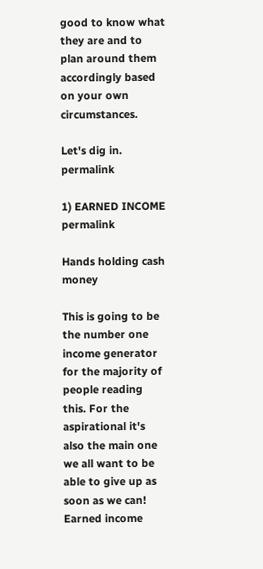good to know what they are and to plan around them accordingly based on your own circumstances.

Let's dig in. permalink

1) EARNED INCOME permalink

Hands holding cash money

This is going to be the number one income generator for the majority of people reading this. For the aspirational it's also the main one we all want to be able to give up as soon as we can! Earned income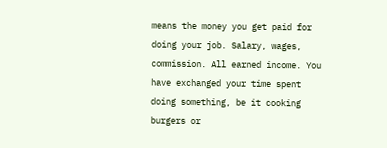means the money you get paid for doing your job. Salary, wages, commission. All earned income. You have exchanged your time spent doing something, be it cooking burgers or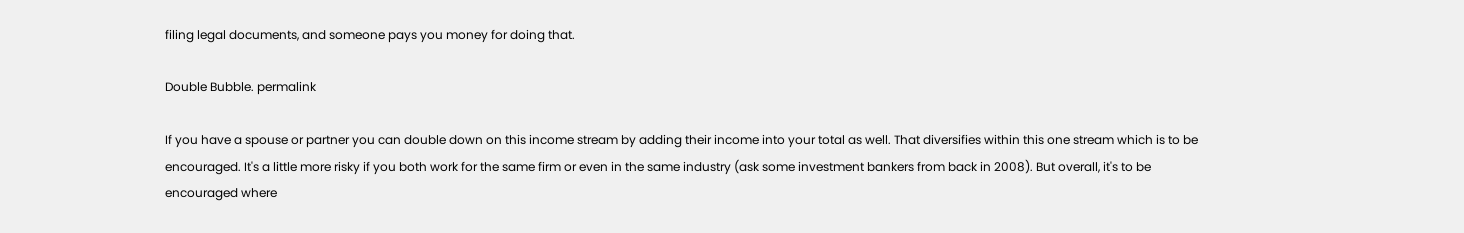filing legal documents, and someone pays you money for doing that.

Double Bubble. permalink

If you have a spouse or partner you can double down on this income stream by adding their income into your total as well. That diversifies within this one stream which is to be encouraged. It's a little more risky if you both work for the same firm or even in the same industry (ask some investment bankers from back in 2008). But overall, it's to be encouraged where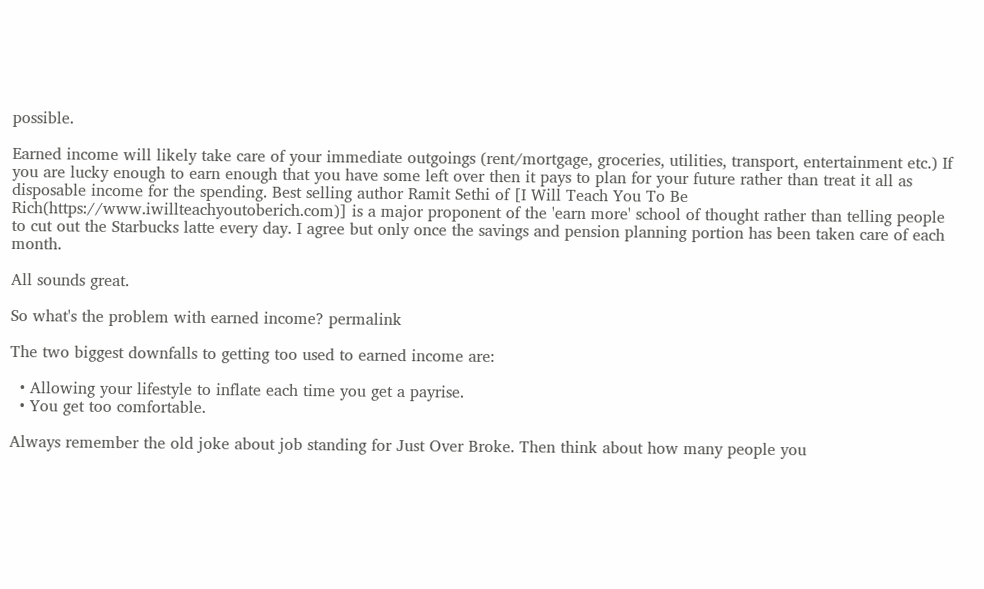possible.

Earned income will likely take care of your immediate outgoings (rent/mortgage, groceries, utilities, transport, entertainment etc.) If you are lucky enough to earn enough that you have some left over then it pays to plan for your future rather than treat it all as disposable income for the spending. Best selling author Ramit Sethi of [I Will Teach You To Be Rich(https://www.iwillteachyoutoberich.com)] is a major proponent of the 'earn more' school of thought rather than telling people to cut out the Starbucks latte every day. I agree but only once the savings and pension planning portion has been taken care of each month.

All sounds great.

So what's the problem with earned income? permalink

The two biggest downfalls to getting too used to earned income are:

  • Allowing your lifestyle to inflate each time you get a payrise.
  • You get too comfortable.

Always remember the old joke about job standing for Just Over Broke. Then think about how many people you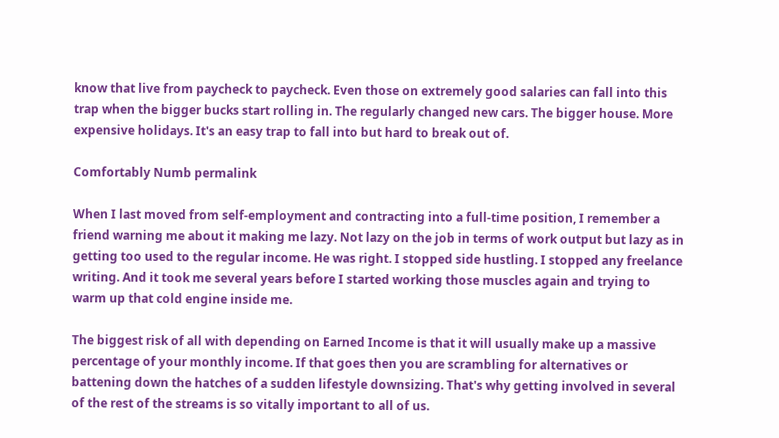know that live from paycheck to paycheck. Even those on extremely good salaries can fall into this trap when the bigger bucks start rolling in. The regularly changed new cars. The bigger house. More expensive holidays. It's an easy trap to fall into but hard to break out of.

Comfortably Numb permalink

When I last moved from self-employment and contracting into a full-time position, I remember a friend warning me about it making me lazy. Not lazy on the job in terms of work output but lazy as in getting too used to the regular income. He was right. I stopped side hustling. I stopped any freelance writing. And it took me several years before I started working those muscles again and trying to warm up that cold engine inside me.

The biggest risk of all with depending on Earned Income is that it will usually make up a massive percentage of your monthly income. If that goes then you are scrambling for alternatives or battening down the hatches of a sudden lifestyle downsizing. That's why getting involved in several of the rest of the streams is so vitally important to all of us.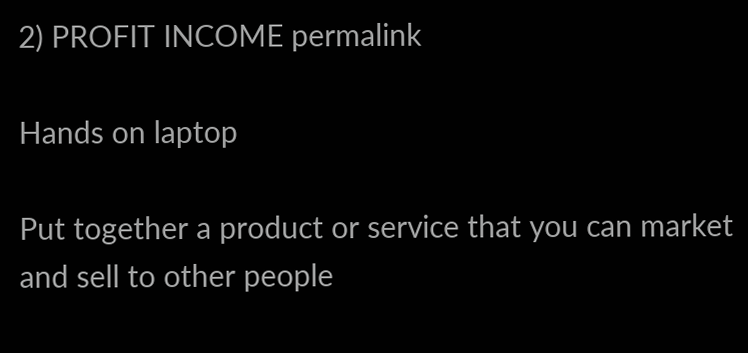2) PROFIT INCOME permalink

Hands on laptop

Put together a product or service that you can market and sell to other people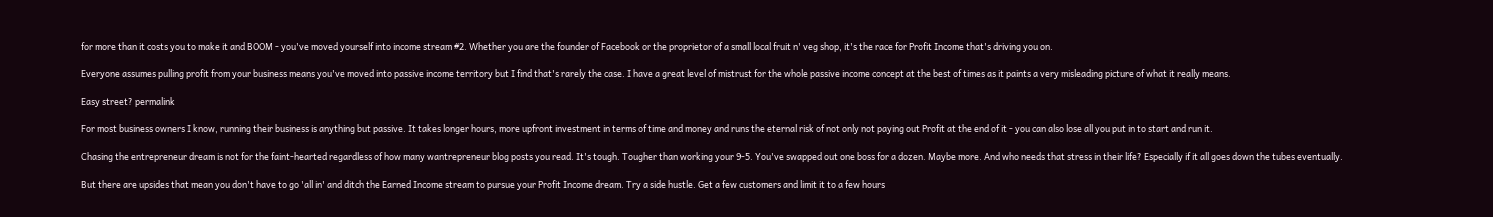for more than it costs you to make it and BOOM - you've moved yourself into income stream #2. Whether you are the founder of Facebook or the proprietor of a small local fruit n' veg shop, it's the race for Profit Income that's driving you on.

Everyone assumes pulling profit from your business means you've moved into passive income territory but I find that's rarely the case. I have a great level of mistrust for the whole passive income concept at the best of times as it paints a very misleading picture of what it really means.

Easy street? permalink

For most business owners I know, running their business is anything but passive. It takes longer hours, more upfront investment in terms of time and money and runs the eternal risk of not only not paying out Profit at the end of it - you can also lose all you put in to start and run it.

Chasing the entrepreneur dream is not for the faint-hearted regardless of how many wantrepreneur blog posts you read. It's tough. Tougher than working your 9-5. You've swapped out one boss for a dozen. Maybe more. And who needs that stress in their life? Especially if it all goes down the tubes eventually.

But there are upsides that mean you don't have to go 'all in' and ditch the Earned Income stream to pursue your Profit Income dream. Try a side hustle. Get a few customers and limit it to a few hours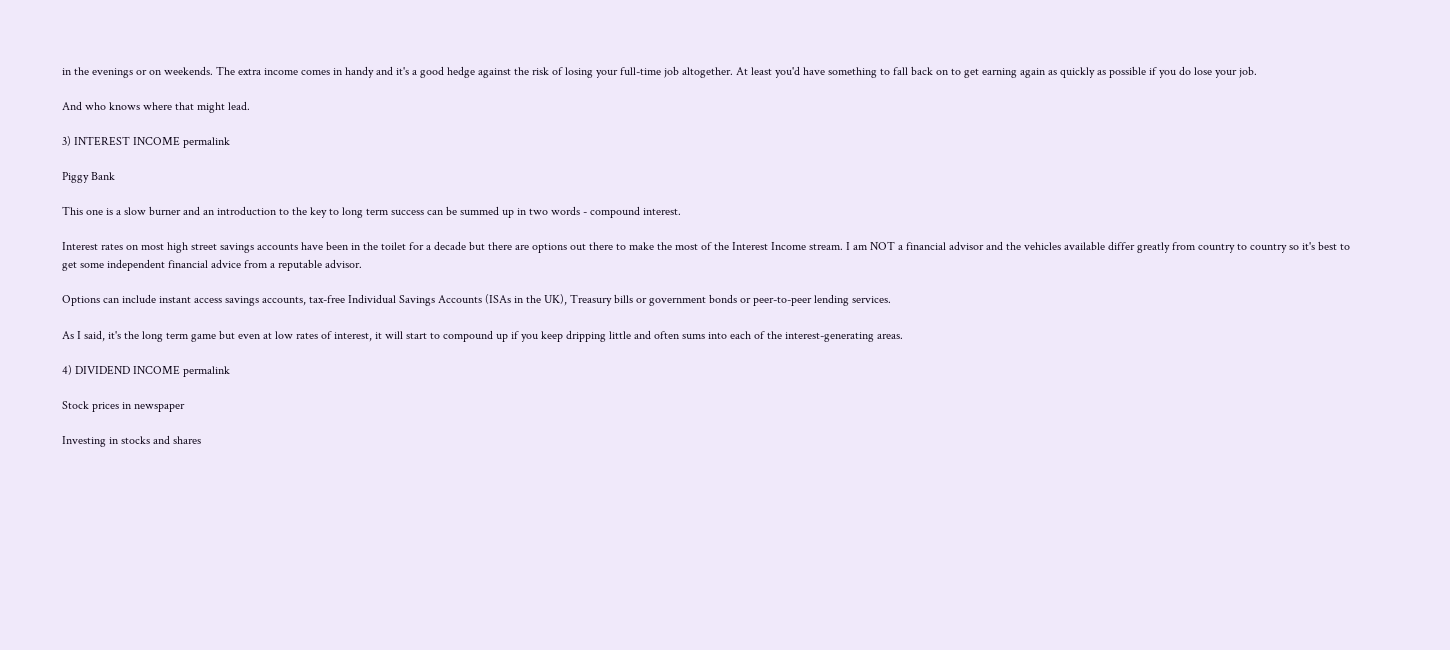in the evenings or on weekends. The extra income comes in handy and it's a good hedge against the risk of losing your full-time job altogether. At least you'd have something to fall back on to get earning again as quickly as possible if you do lose your job.

And who knows where that might lead.

3) INTEREST INCOME permalink

Piggy Bank

This one is a slow burner and an introduction to the key to long term success can be summed up in two words - compound interest.

Interest rates on most high street savings accounts have been in the toilet for a decade but there are options out there to make the most of the Interest Income stream. I am NOT a financial advisor and the vehicles available differ greatly from country to country so it's best to get some independent financial advice from a reputable advisor.

Options can include instant access savings accounts, tax-free Individual Savings Accounts (ISAs in the UK), Treasury bills or government bonds or peer-to-peer lending services.

As I said, it's the long term game but even at low rates of interest, it will start to compound up if you keep dripping little and often sums into each of the interest-generating areas.

4) DIVIDEND INCOME permalink

Stock prices in newspaper

Investing in stocks and shares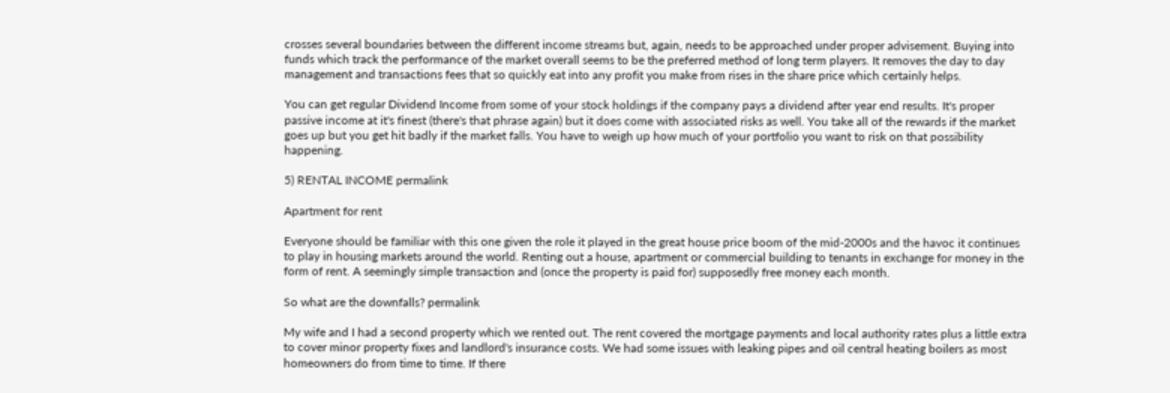crosses several boundaries between the different income streams but, again, needs to be approached under proper advisement. Buying into funds which track the performance of the market overall seems to be the preferred method of long term players. It removes the day to day management and transactions fees that so quickly eat into any profit you make from rises in the share price which certainly helps.

You can get regular Dividend Income from some of your stock holdings if the company pays a dividend after year end results. It's proper passive income at it's finest (there's that phrase again) but it does come with associated risks as well. You take all of the rewards if the market goes up but you get hit badly if the market falls. You have to weigh up how much of your portfolio you want to risk on that possibility happening.

5) RENTAL INCOME permalink

Apartment for rent

Everyone should be familiar with this one given the role it played in the great house price boom of the mid-2000s and the havoc it continues to play in housing markets around the world. Renting out a house, apartment or commercial building to tenants in exchange for money in the form of rent. A seemingly simple transaction and (once the property is paid for) supposedly free money each month.

So what are the downfalls? permalink

My wife and I had a second property which we rented out. The rent covered the mortgage payments and local authority rates plus a little extra to cover minor property fixes and landlord's insurance costs. We had some issues with leaking pipes and oil central heating boilers as most homeowners do from time to time. If there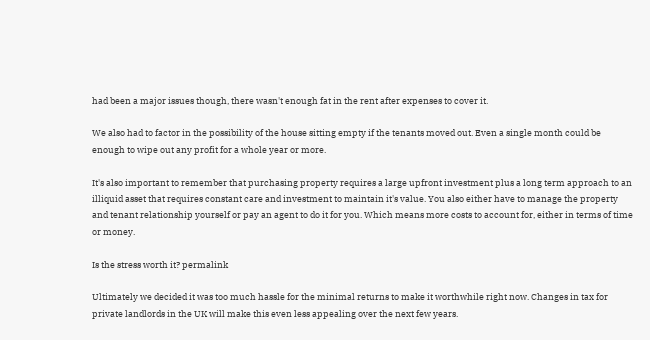had been a major issues though, there wasn't enough fat in the rent after expenses to cover it.

We also had to factor in the possibility of the house sitting empty if the tenants moved out. Even a single month could be enough to wipe out any profit for a whole year or more.

It's also important to remember that purchasing property requires a large upfront investment plus a long term approach to an illiquid asset that requires constant care and investment to maintain it's value. You also either have to manage the property and tenant relationship yourself or pay an agent to do it for you. Which means more costs to account for, either in terms of time or money.

Is the stress worth it? permalink

Ultimately we decided it was too much hassle for the minimal returns to make it worthwhile right now. Changes in tax for private landlords in the UK will make this even less appealing over the next few years.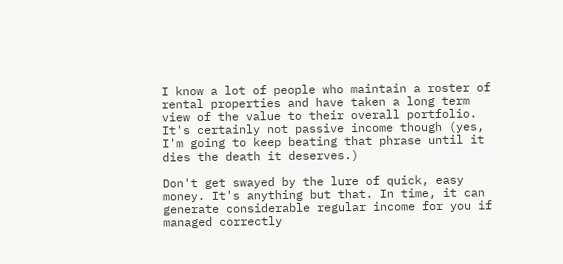I know a lot of people who maintain a roster of rental properties and have taken a long term view of the value to their overall portfolio. It's certainly not passive income though (yes, I'm going to keep beating that phrase until it dies the death it deserves.)

Don't get swayed by the lure of quick, easy money. It's anything but that. In time, it can generate considerable regular income for you if managed correctly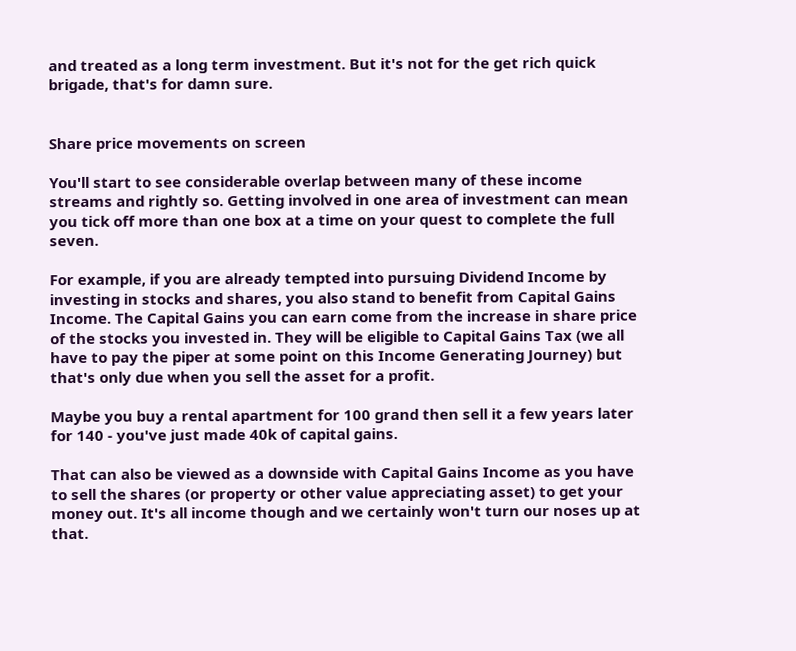and treated as a long term investment. But it's not for the get rich quick brigade, that's for damn sure.


Share price movements on screen

You'll start to see considerable overlap between many of these income streams and rightly so. Getting involved in one area of investment can mean you tick off more than one box at a time on your quest to complete the full seven.

For example, if you are already tempted into pursuing Dividend Income by investing in stocks and shares, you also stand to benefit from Capital Gains Income. The Capital Gains you can earn come from the increase in share price of the stocks you invested in. They will be eligible to Capital Gains Tax (we all have to pay the piper at some point on this Income Generating Journey) but that's only due when you sell the asset for a profit.

Maybe you buy a rental apartment for 100 grand then sell it a few years later for 140 - you've just made 40k of capital gains.

That can also be viewed as a downside with Capital Gains Income as you have to sell the shares (or property or other value appreciating asset) to get your money out. It's all income though and we certainly won't turn our noses up at that.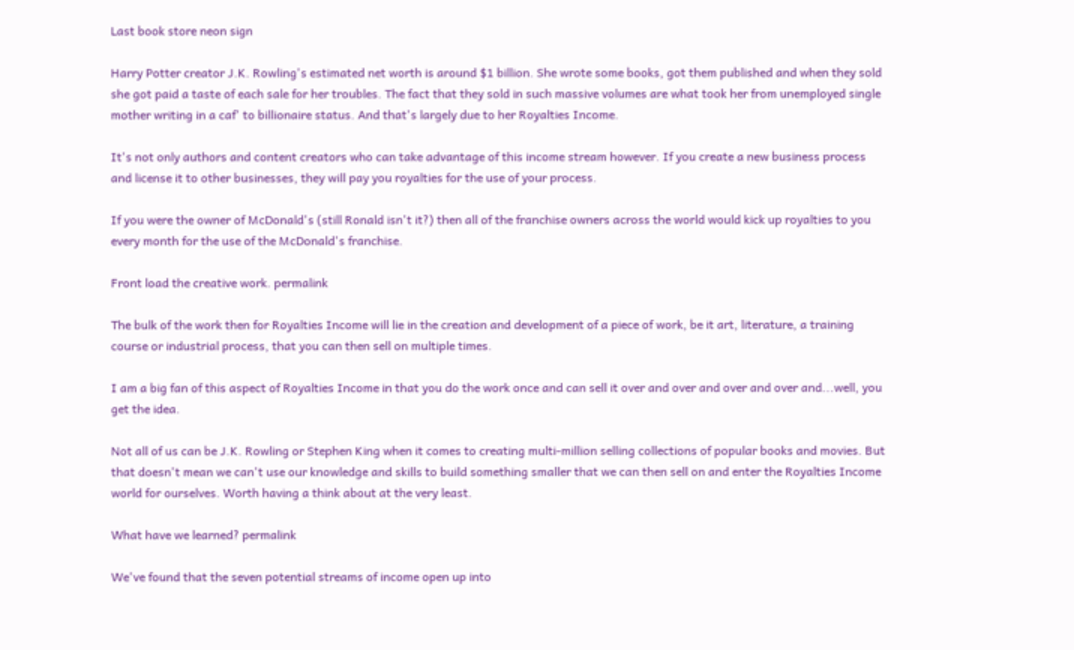Last book store neon sign

Harry Potter creator J.K. Rowling's estimated net worth is around $1 billion. She wrote some books, got them published and when they sold she got paid a taste of each sale for her troubles. The fact that they sold in such massive volumes are what took her from unemployed single mother writing in a caf' to billionaire status. And that's largely due to her Royalties Income.

It's not only authors and content creators who can take advantage of this income stream however. If you create a new business process and license it to other businesses, they will pay you royalties for the use of your process.

If you were the owner of McDonald's (still Ronald isn't it?) then all of the franchise owners across the world would kick up royalties to you every month for the use of the McDonald's franchise.

Front load the creative work. permalink

The bulk of the work then for Royalties Income will lie in the creation and development of a piece of work, be it art, literature, a training course or industrial process, that you can then sell on multiple times.

I am a big fan of this aspect of Royalties Income in that you do the work once and can sell it over and over and over and over and...well, you get the idea.

Not all of us can be J.K. Rowling or Stephen King when it comes to creating multi-million selling collections of popular books and movies. But that doesn't mean we can't use our knowledge and skills to build something smaller that we can then sell on and enter the Royalties Income world for ourselves. Worth having a think about at the very least.

What have we learned? permalink

We've found that the seven potential streams of income open up into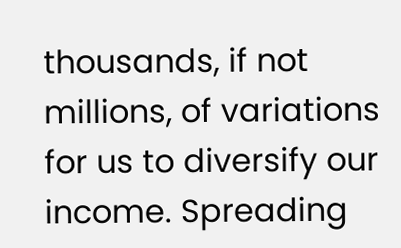thousands, if not millions, of variations for us to diversify our income. Spreading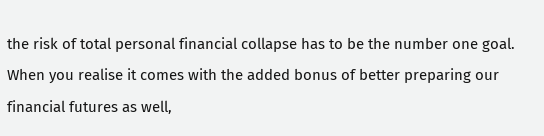the risk of total personal financial collapse has to be the number one goal. When you realise it comes with the added bonus of better preparing our financial futures as well,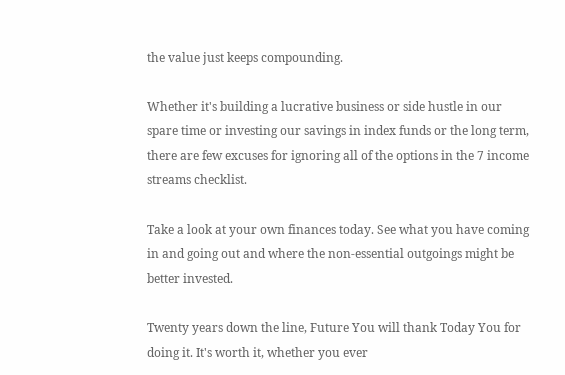the value just keeps compounding.

Whether it's building a lucrative business or side hustle in our spare time or investing our savings in index funds or the long term, there are few excuses for ignoring all of the options in the 7 income streams checklist.

Take a look at your own finances today. See what you have coming in and going out and where the non-essential outgoings might be better invested.

Twenty years down the line, Future You will thank Today You for doing it. It's worth it, whether you ever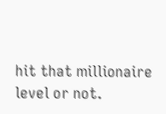hit that millionaire level or not.